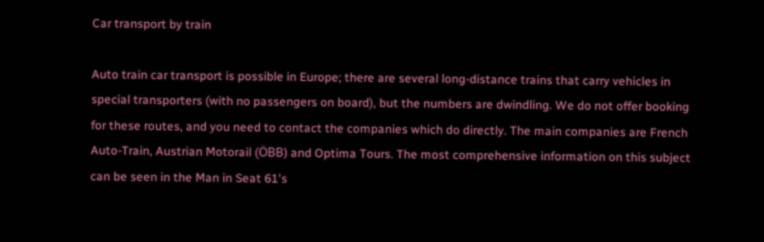Car transport by train

Auto train car transport is possible in Europe; there are several long-distance trains that carry vehicles in special transporters (with no passengers on board), but the numbers are dwindling. We do not offer booking for these routes, and you need to contact the companies which do directly. The main companies are French Auto-Train, Austrian Motorail (ÖBB) and Optima Tours. The most comprehensive information on this subject can be seen in the Man in Seat 61's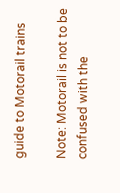guide to Motorail trains

Note: Motorail is not to be confused with the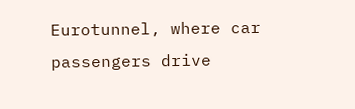Eurotunnel, where car passengers drive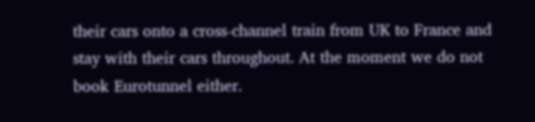their cars onto a cross-channel train from UK to France and stay with their cars throughout. At the moment we do not book Eurotunnel either.